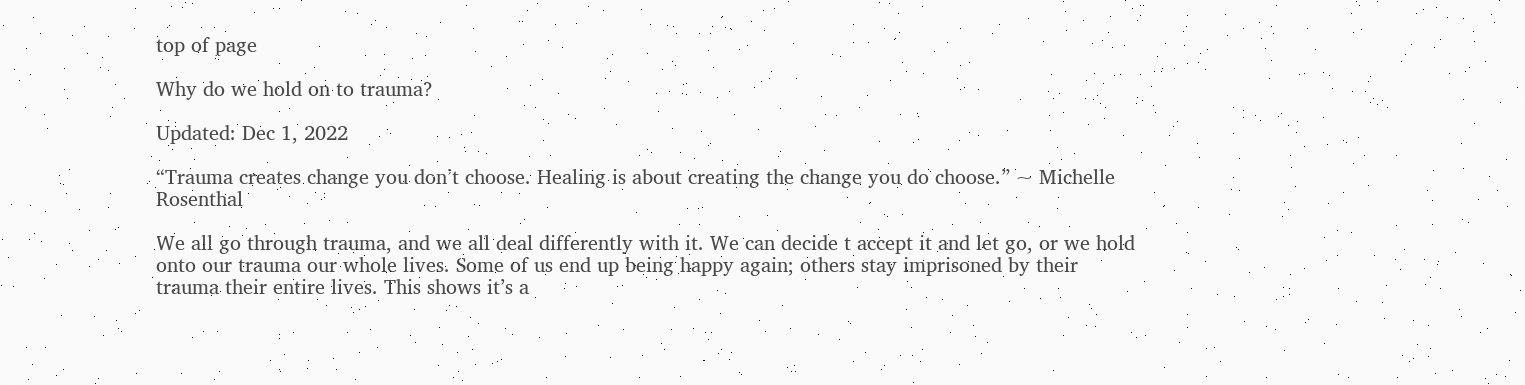top of page

Why do we hold on to trauma?

Updated: Dec 1, 2022

“Trauma creates change you don’t choose. Healing is about creating the change you do choose.” ~ Michelle Rosenthal

We all go through trauma, and we all deal differently with it. We can decide t accept it and let go, or we hold onto our trauma our whole lives. Some of us end up being happy again; others stay imprisoned by their trauma their entire lives. This shows it’s a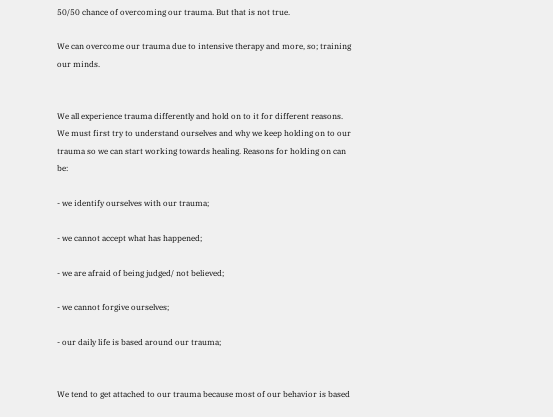50/50 chance of overcoming our trauma. But that is not true.

We can overcome our trauma due to intensive therapy and more, so; training our minds.


We all experience trauma differently and hold on to it for different reasons. We must first try to understand ourselves and why we keep holding on to our trauma so we can start working towards healing. Reasons for holding on can be:

- we identify ourselves with our trauma;

- we cannot accept what has happened;

- we are afraid of being judged/ not believed;

- we cannot forgive ourselves;

- our daily life is based around our trauma;


We tend to get attached to our trauma because most of our behavior is based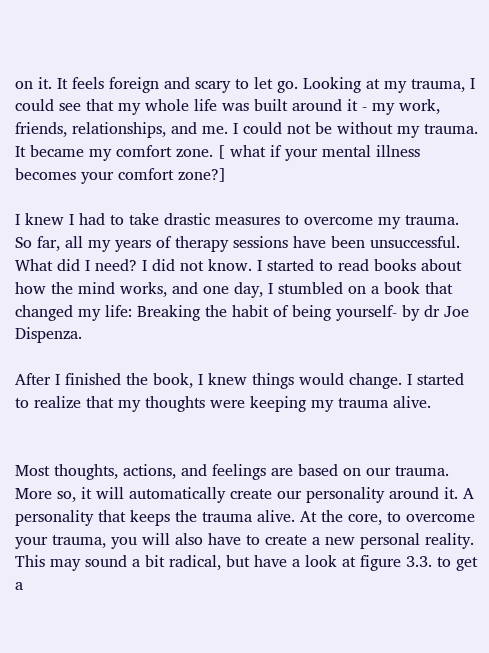on it. It feels foreign and scary to let go. Looking at my trauma, I could see that my whole life was built around it - my work, friends, relationships, and me. I could not be without my trauma. It became my comfort zone. [ what if your mental illness becomes your comfort zone?]

I knew I had to take drastic measures to overcome my trauma. So far, all my years of therapy sessions have been unsuccessful. What did I need? I did not know. I started to read books about how the mind works, and one day, I stumbled on a book that changed my life: Breaking the habit of being yourself- by dr Joe Dispenza.

After I finished the book, I knew things would change. I started to realize that my thoughts were keeping my trauma alive.


Most thoughts, actions, and feelings are based on our trauma. More so, it will automatically create our personality around it. A personality that keeps the trauma alive. At the core, to overcome your trauma, you will also have to create a new personal reality. This may sound a bit radical, but have a look at figure 3.3. to get a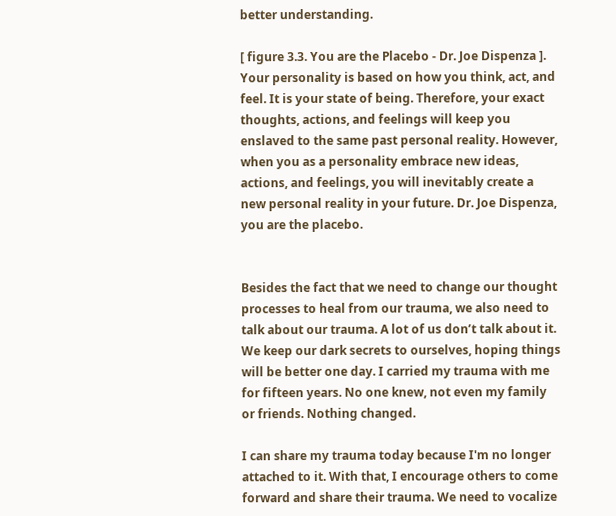better understanding.

[ figure 3.3. You are the Placebo - Dr. Joe Dispenza ]. Your personality is based on how you think, act, and feel. It is your state of being. Therefore, your exact thoughts, actions, and feelings will keep you enslaved to the same past personal reality. However, when you as a personality embrace new ideas, actions, and feelings, you will inevitably create a new personal reality in your future. Dr. Joe Dispenza, you are the placebo.


Besides the fact that we need to change our thought processes to heal from our trauma, we also need to talk about our trauma. A lot of us don’t talk about it. We keep our dark secrets to ourselves, hoping things will be better one day. I carried my trauma with me for fifteen years. No one knew, not even my family or friends. Nothing changed.

I can share my trauma today because I'm no longer attached to it. With that, I encourage others to come forward and share their trauma. We need to vocalize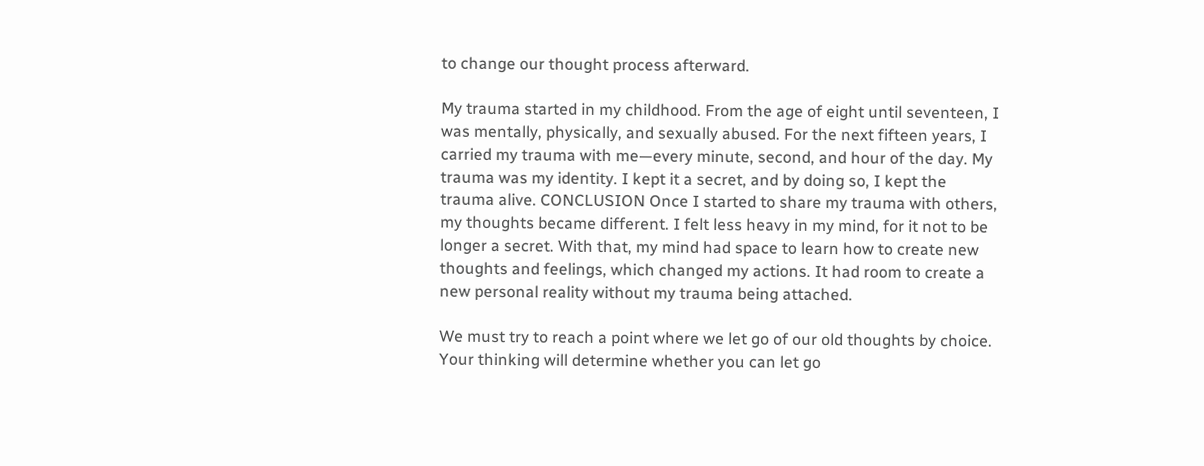to change our thought process afterward.

My trauma started in my childhood. From the age of eight until seventeen, I was mentally, physically, and sexually abused. For the next fifteen years, I carried my trauma with me—every minute, second, and hour of the day. My trauma was my identity. I kept it a secret, and by doing so, I kept the trauma alive. CONCLUSION Once I started to share my trauma with others, my thoughts became different. I felt less heavy in my mind, for it not to be longer a secret. With that, my mind had space to learn how to create new thoughts and feelings, which changed my actions. It had room to create a new personal reality without my trauma being attached.

We must try to reach a point where we let go of our old thoughts by choice. Your thinking will determine whether you can let go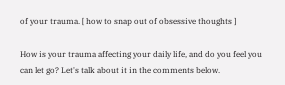of your trauma. [ how to snap out of obsessive thoughts ]

How is your trauma affecting your daily life, and do you feel you can let go? Let's talk about it in the comments below.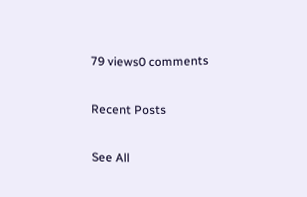79 views0 comments

Recent Posts

See All